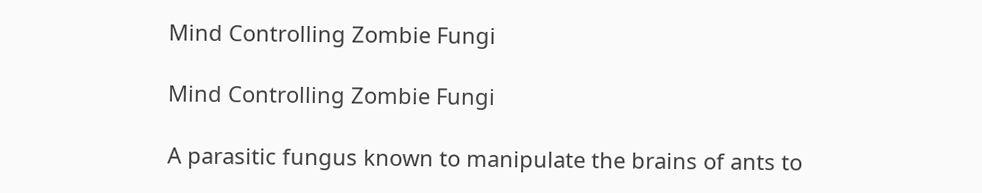Mind Controlling Zombie Fungi

Mind Controlling Zombie Fungi

A parasitic fungus known to manipulate the brains of ants to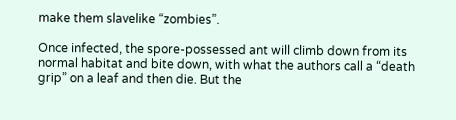make them slavelike “zombies”.

Once infected, the spore-possessed ant will climb down from its normal habitat and bite down, with what the authors call a “death grip” on a leaf and then die. But the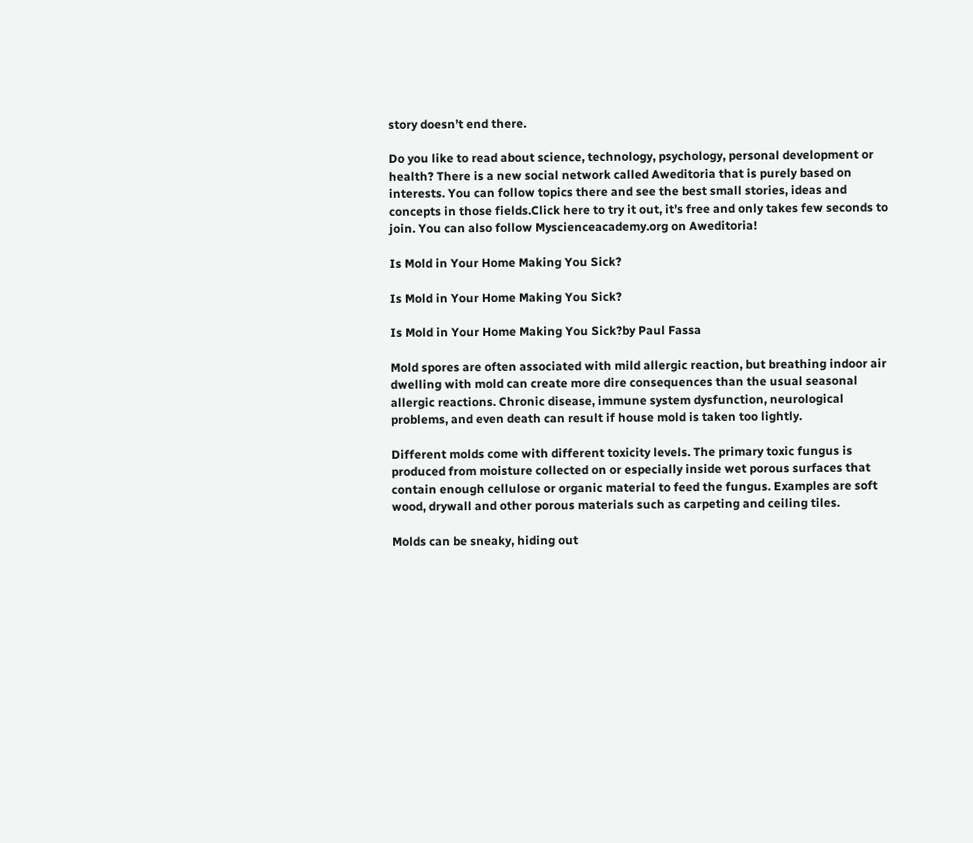story doesn’t end there.

Do you like to read about science, technology, psychology, personal development or health? There is a new social network called Aweditoria that is purely based on interests. You can follow topics there and see the best small stories, ideas and concepts in those fields.Click here to try it out, it’s free and only takes few seconds to join. You can also follow Myscienceacademy.org on Aweditoria!

Is Mold in Your Home Making You Sick?

Is Mold in Your Home Making You Sick?

Is Mold in Your Home Making You Sick?by Paul Fassa

Mold spores are often associated with mild allergic reaction, but breathing indoor air dwelling with mold can create more dire consequences than the usual seasonal allergic reactions. Chronic disease, immune system dysfunction, neurological problems, and even death can result if house mold is taken too lightly.

Different molds come with different toxicity levels. The primary toxic fungus is produced from moisture collected on or especially inside wet porous surfaces that contain enough cellulose or organic material to feed the fungus. Examples are soft wood, drywall and other porous materials such as carpeting and ceiling tiles.

Molds can be sneaky, hiding out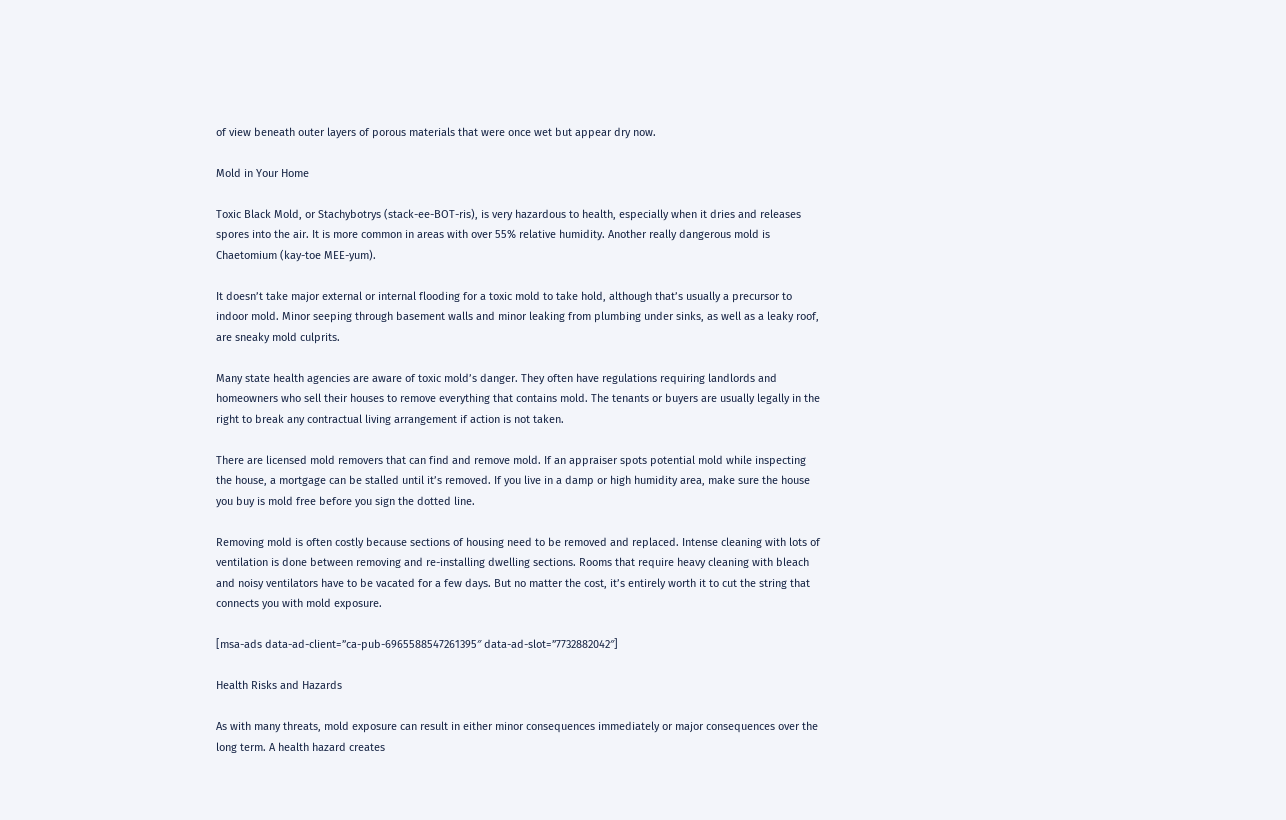of view beneath outer layers of porous materials that were once wet but appear dry now.

Mold in Your Home

Toxic Black Mold, or Stachybotrys (stack-ee-BOT-ris), is very hazardous to health, especially when it dries and releases spores into the air. It is more common in areas with over 55% relative humidity. Another really dangerous mold is Chaetomium (kay-toe MEE-yum).

It doesn’t take major external or internal flooding for a toxic mold to take hold, although that’s usually a precursor to indoor mold. Minor seeping through basement walls and minor leaking from plumbing under sinks, as well as a leaky roof, are sneaky mold culprits.

Many state health agencies are aware of toxic mold’s danger. They often have regulations requiring landlords and homeowners who sell their houses to remove everything that contains mold. The tenants or buyers are usually legally in the right to break any contractual living arrangement if action is not taken.

There are licensed mold removers that can find and remove mold. If an appraiser spots potential mold while inspecting the house, a mortgage can be stalled until it’s removed. If you live in a damp or high humidity area, make sure the house you buy is mold free before you sign the dotted line.

Removing mold is often costly because sections of housing need to be removed and replaced. Intense cleaning with lots of ventilation is done between removing and re-installing dwelling sections. Rooms that require heavy cleaning with bleach and noisy ventilators have to be vacated for a few days. But no matter the cost, it’s entirely worth it to cut the string that connects you with mold exposure.

[msa-ads data-ad-client=”ca-pub-6965588547261395″ data-ad-slot=”7732882042″]

Health Risks and Hazards

As with many threats, mold exposure can result in either minor consequences immediately or major consequences over the long term. A health hazard creates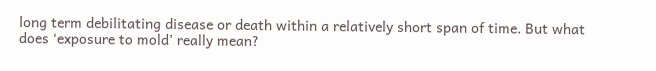long term debilitating disease or death within a relatively short span of time. But what does ‘exposure to mold’ really mean?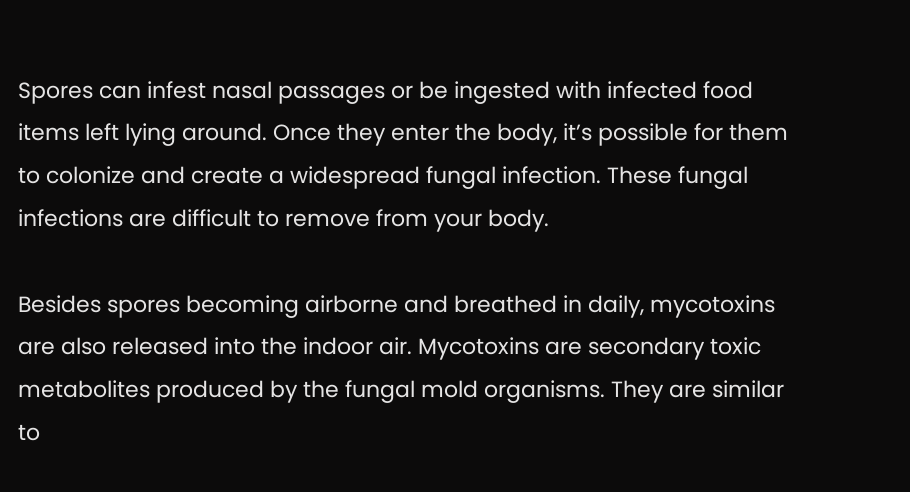Spores can infest nasal passages or be ingested with infected food items left lying around. Once they enter the body, it’s possible for them to colonize and create a widespread fungal infection. These fungal infections are difficult to remove from your body.

Besides spores becoming airborne and breathed in daily, mycotoxins are also released into the indoor air. Mycotoxins are secondary toxic metabolites produced by the fungal mold organisms. They are similar to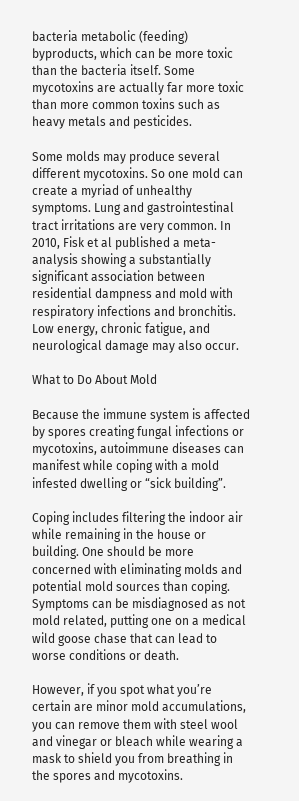bacteria metabolic (feeding) byproducts, which can be more toxic than the bacteria itself. Some mycotoxins are actually far more toxic than more common toxins such as heavy metals and pesticides.

Some molds may produce several different mycotoxins. So one mold can create a myriad of unhealthy symptoms. Lung and gastrointestinal tract irritations are very common. In 2010, Fisk et al published a meta-analysis showing a substantially significant association between residential dampness and mold with respiratory infections and bronchitis. Low energy, chronic fatigue, and neurological damage may also occur.

What to Do About Mold

Because the immune system is affected by spores creating fungal infections or mycotoxins, autoimmune diseases can manifest while coping with a mold infested dwelling or “sick building”.

Coping includes filtering the indoor air while remaining in the house or building. One should be more concerned with eliminating molds and potential mold sources than coping. Symptoms can be misdiagnosed as not mold related, putting one on a medical wild goose chase that can lead to worse conditions or death.

However, if you spot what you’re certain are minor mold accumulations, you can remove them with steel wool and vinegar or bleach while wearing a mask to shield you from breathing in the spores and mycotoxins.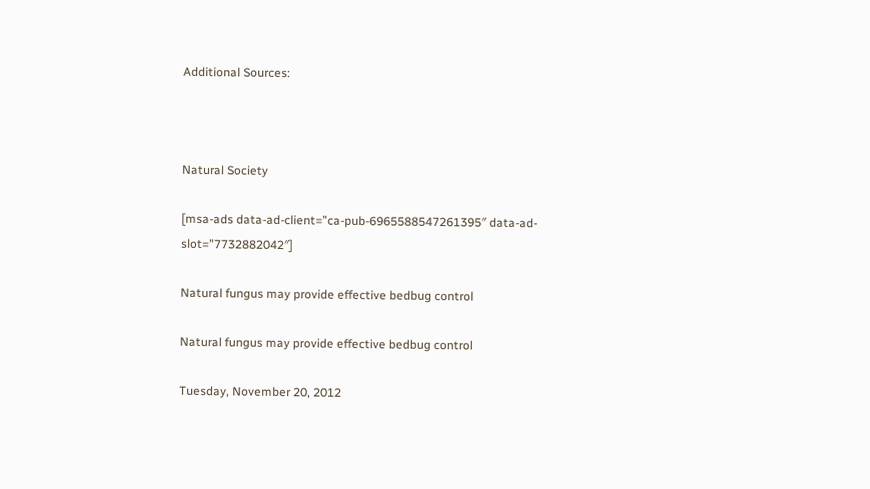Additional Sources:



Natural Society

[msa-ads data-ad-client=”ca-pub-6965588547261395″ data-ad-slot=”7732882042″]

Natural fungus may provide effective bedbug control

Natural fungus may provide effective bedbug control

Tuesday, November 20, 2012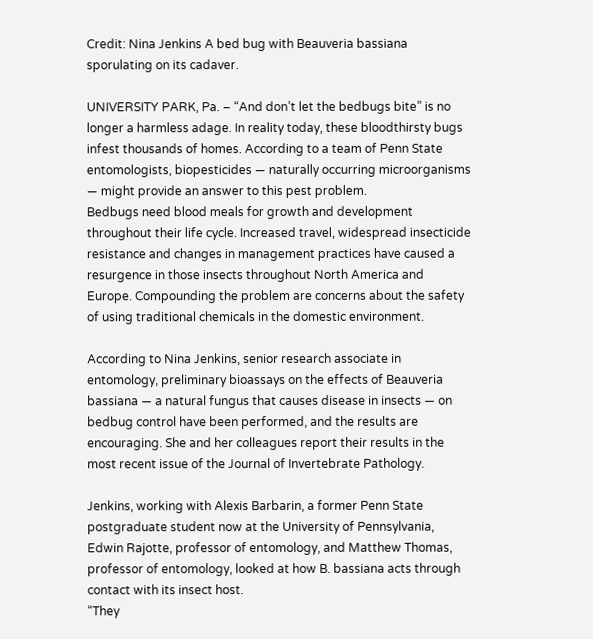Credit: Nina Jenkins A bed bug with Beauveria bassiana sporulating on its cadaver.

UNIVERSITY PARK, Pa. – “And don’t let the bedbugs bite” is no longer a harmless adage. In reality today, these bloodthirsty bugs infest thousands of homes. According to a team of Penn State entomologists, biopesticides — naturally occurring microorganisms — might provide an answer to this pest problem.
Bedbugs need blood meals for growth and development throughout their life cycle. Increased travel, widespread insecticide resistance and changes in management practices have caused a resurgence in those insects throughout North America and Europe. Compounding the problem are concerns about the safety of using traditional chemicals in the domestic environment.

According to Nina Jenkins, senior research associate in entomology, preliminary bioassays on the effects of Beauveria bassiana — a natural fungus that causes disease in insects — on bedbug control have been performed, and the results are encouraging. She and her colleagues report their results in the most recent issue of the Journal of Invertebrate Pathology.

Jenkins, working with Alexis Barbarin, a former Penn State postgraduate student now at the University of Pennsylvania, Edwin Rajotte, professor of entomology, and Matthew Thomas, professor of entomology, looked at how B. bassiana acts through contact with its insect host.
“They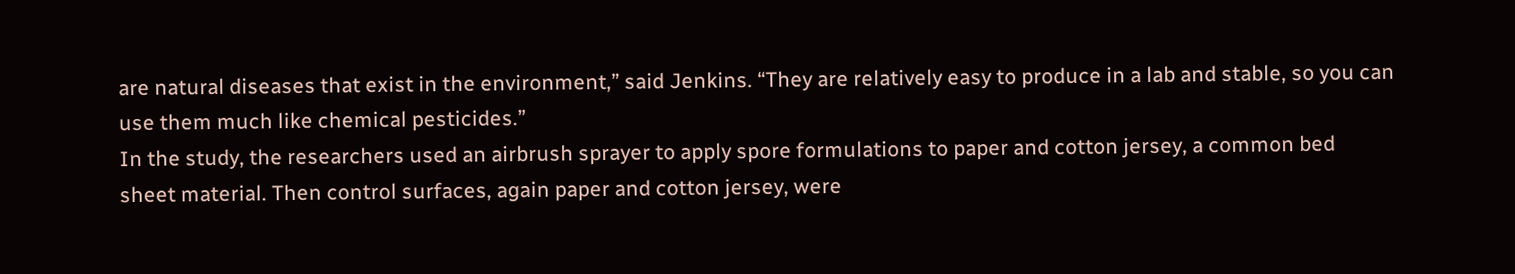are natural diseases that exist in the environment,” said Jenkins. “They are relatively easy to produce in a lab and stable, so you can use them much like chemical pesticides.”
In the study, the researchers used an airbrush sprayer to apply spore formulations to paper and cotton jersey, a common bed sheet material. Then control surfaces, again paper and cotton jersey, were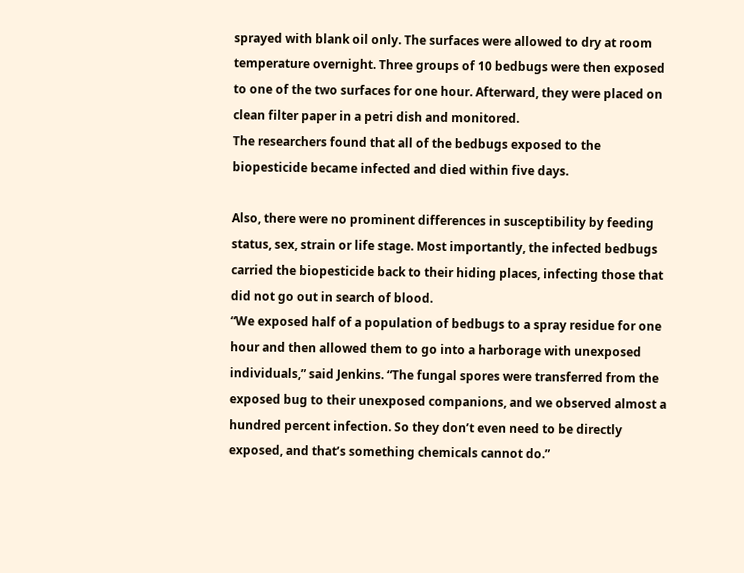sprayed with blank oil only. The surfaces were allowed to dry at room temperature overnight. Three groups of 10 bedbugs were then exposed to one of the two surfaces for one hour. Afterward, they were placed on clean filter paper in a petri dish and monitored.
The researchers found that all of the bedbugs exposed to the biopesticide became infected and died within five days.

Also, there were no prominent differences in susceptibility by feeding status, sex, strain or life stage. Most importantly, the infected bedbugs carried the biopesticide back to their hiding places, infecting those that did not go out in search of blood.
“We exposed half of a population of bedbugs to a spray residue for one hour and then allowed them to go into a harborage with unexposed individuals,” said Jenkins. “The fungal spores were transferred from the exposed bug to their unexposed companions, and we observed almost a hundred percent infection. So they don’t even need to be directly exposed, and that’s something chemicals cannot do.”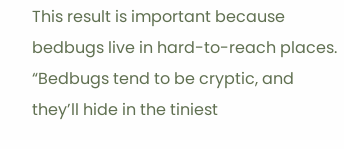This result is important because bedbugs live in hard-to-reach places.
“Bedbugs tend to be cryptic, and they’ll hide in the tiniest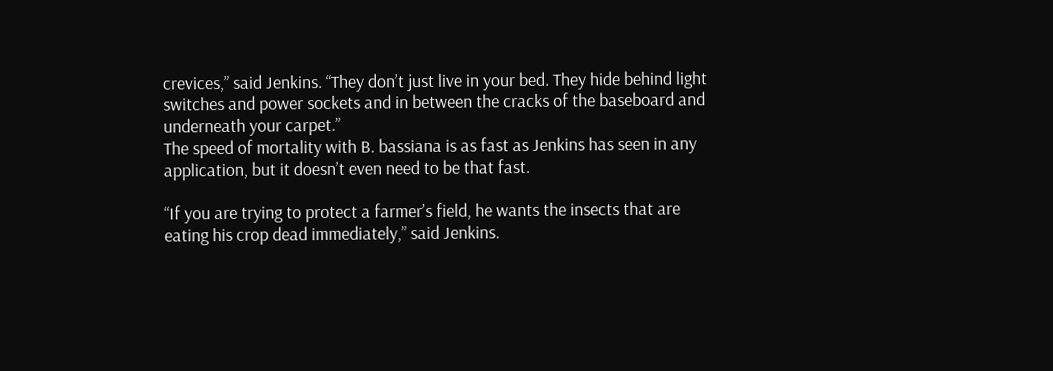crevices,” said Jenkins. “They don’t just live in your bed. They hide behind light switches and power sockets and in between the cracks of the baseboard and underneath your carpet.”
The speed of mortality with B. bassiana is as fast as Jenkins has seen in any application, but it doesn’t even need to be that fast.

“If you are trying to protect a farmer’s field, he wants the insects that are eating his crop dead immediately,” said Jenkins.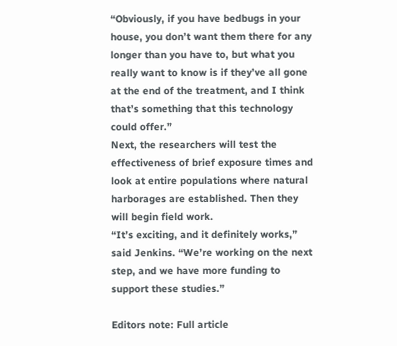“Obviously, if you have bedbugs in your house, you don’t want them there for any longer than you have to, but what you really want to know is if they’ve all gone at the end of the treatment, and I think that’s something that this technology could offer.”
Next, the researchers will test the effectiveness of brief exposure times and look at entire populations where natural harborages are established. Then they will begin field work.
“It’s exciting, and it definitely works,” said Jenkins. “We’re working on the next step, and we have more funding to support these studies.”

Editors note: Full article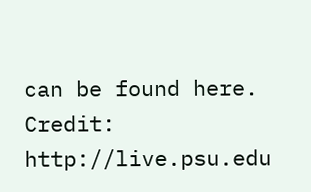can be found here.
Credit: http://live.psu.edu